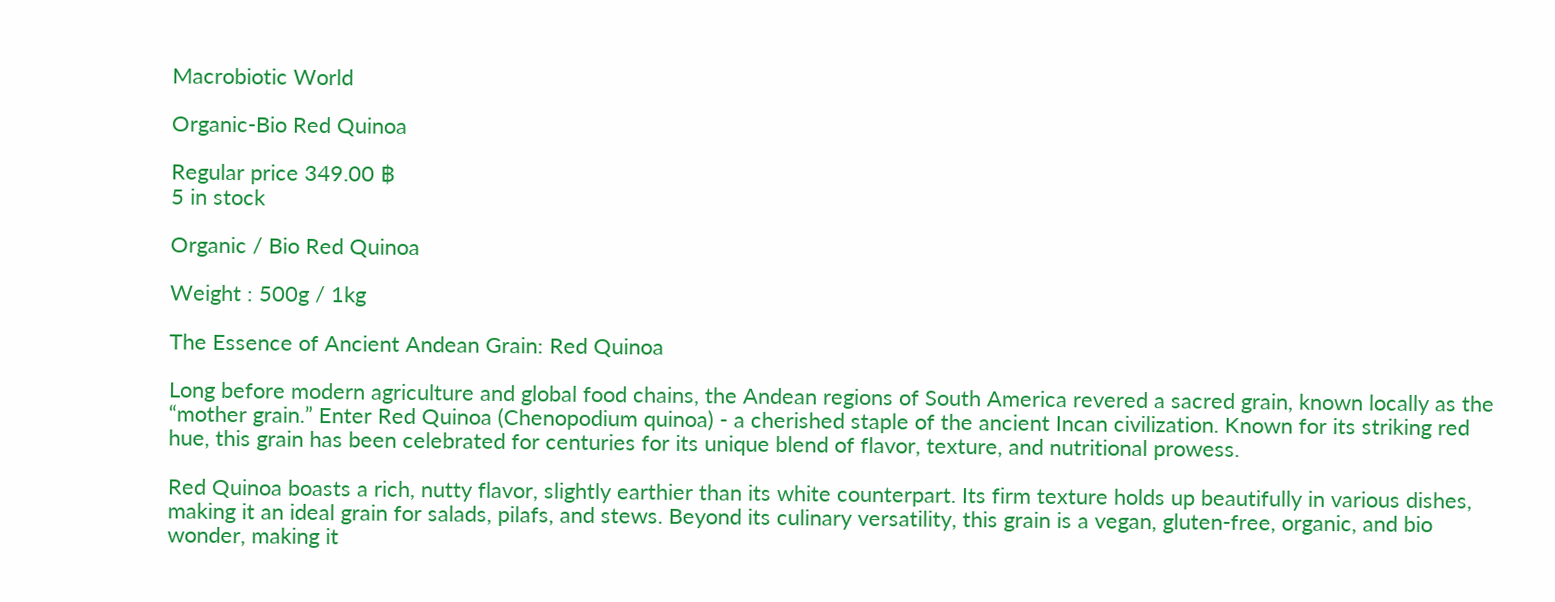Macrobiotic World

Organic-Bio Red Quinoa

Regular price 349.00 ฿
5 in stock

Organic / Bio Red Quinoa

Weight : 500g / 1kg

The Essence of Ancient Andean Grain: Red Quinoa

Long before modern agriculture and global food chains, the Andean regions of South America revered a sacred grain, known locally as the “mother grain.” Enter Red Quinoa (Chenopodium quinoa) - a cherished staple of the ancient Incan civilization. Known for its striking red hue, this grain has been celebrated for centuries for its unique blend of flavor, texture, and nutritional prowess.

Red Quinoa boasts a rich, nutty flavor, slightly earthier than its white counterpart. Its firm texture holds up beautifully in various dishes, making it an ideal grain for salads, pilafs, and stews. Beyond its culinary versatility, this grain is a vegan, gluten-free, organic, and bio wonder, making it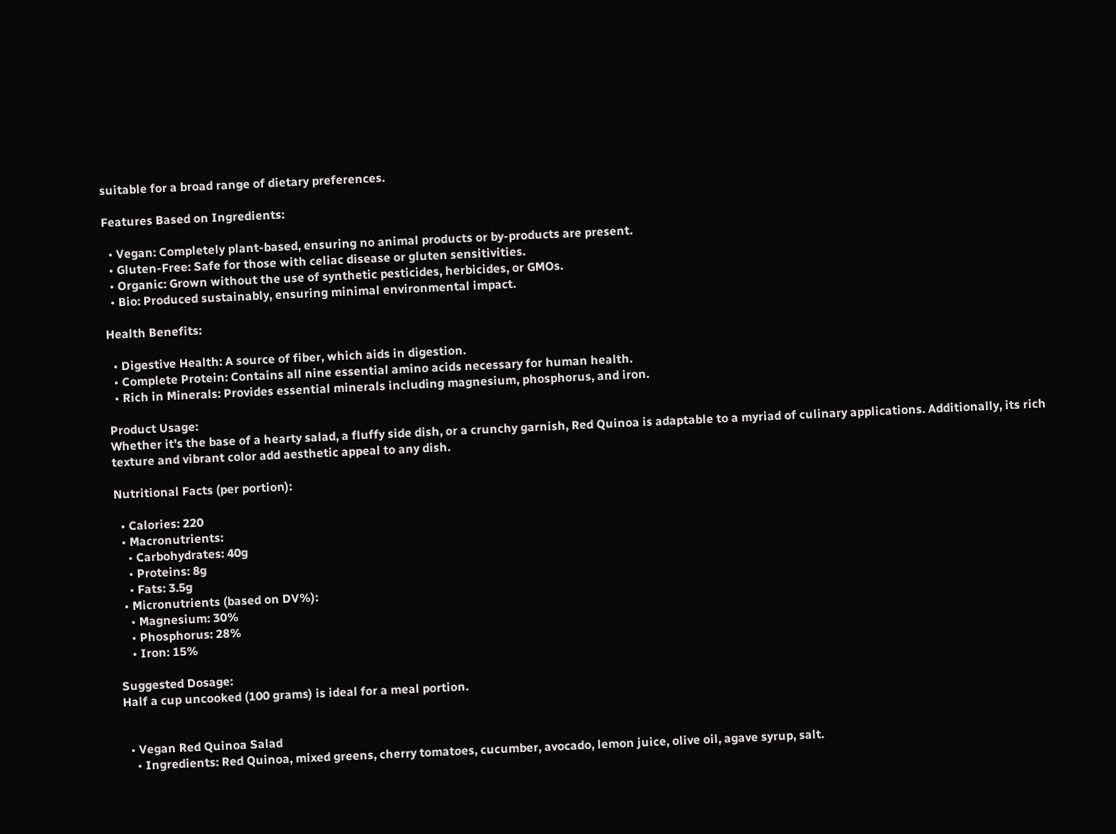suitable for a broad range of dietary preferences.

Features Based on Ingredients:

  • Vegan: Completely plant-based, ensuring no animal products or by-products are present.
  • Gluten-Free: Safe for those with celiac disease or gluten sensitivities.
  • Organic: Grown without the use of synthetic pesticides, herbicides, or GMOs.
  • Bio: Produced sustainably, ensuring minimal environmental impact.

Health Benefits:

  • Digestive Health: A source of fiber, which aids in digestion.
  • Complete Protein: Contains all nine essential amino acids necessary for human health.
  • Rich in Minerals: Provides essential minerals including magnesium, phosphorus, and iron.

Product Usage:
Whether it's the base of a hearty salad, a fluffy side dish, or a crunchy garnish, Red Quinoa is adaptable to a myriad of culinary applications. Additionally, its rich texture and vibrant color add aesthetic appeal to any dish.

Nutritional Facts (per portion):

  • Calories: 220
  • Macronutrients:
    • Carbohydrates: 40g
    • Proteins: 8g
    • Fats: 3.5g
  • Micronutrients (based on DV%):
    • Magnesium: 30%
    • Phosphorus: 28%
    • Iron: 15%

Suggested Dosage:
Half a cup uncooked (100 grams) is ideal for a meal portion.


  • Vegan Red Quinoa Salad
    • Ingredients: Red Quinoa, mixed greens, cherry tomatoes, cucumber, avocado, lemon juice, olive oil, agave syrup, salt.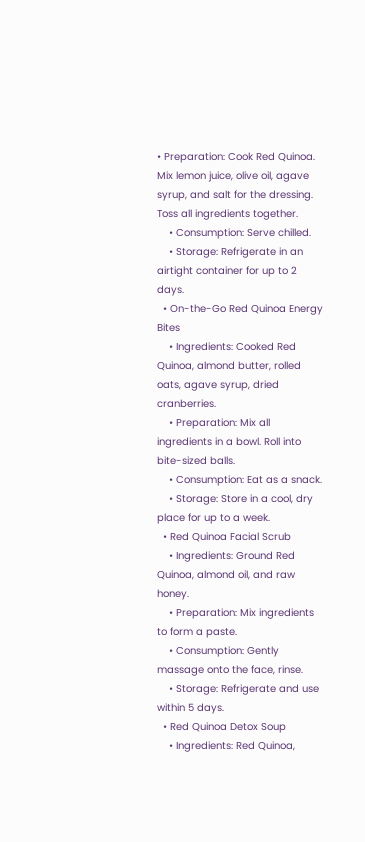• Preparation: Cook Red Quinoa. Mix lemon juice, olive oil, agave syrup, and salt for the dressing. Toss all ingredients together.
    • Consumption: Serve chilled.
    • Storage: Refrigerate in an airtight container for up to 2 days.
  • On-the-Go Red Quinoa Energy Bites
    • Ingredients: Cooked Red Quinoa, almond butter, rolled oats, agave syrup, dried cranberries.
    • Preparation: Mix all ingredients in a bowl. Roll into bite-sized balls.
    • Consumption: Eat as a snack.
    • Storage: Store in a cool, dry place for up to a week.
  • Red Quinoa Facial Scrub
    • Ingredients: Ground Red Quinoa, almond oil, and raw honey.
    • Preparation: Mix ingredients to form a paste.
    • Consumption: Gently massage onto the face, rinse.
    • Storage: Refrigerate and use within 5 days.
  • Red Quinoa Detox Soup
    • Ingredients: Red Quinoa,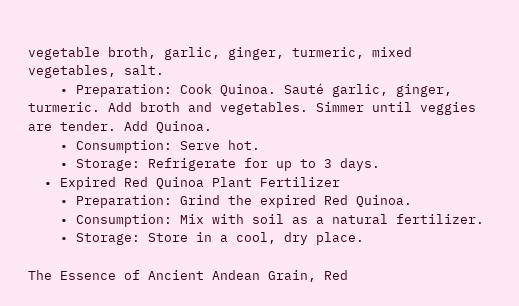vegetable broth, garlic, ginger, turmeric, mixed vegetables, salt.
    • Preparation: Cook Quinoa. Sauté garlic, ginger, turmeric. Add broth and vegetables. Simmer until veggies are tender. Add Quinoa.
    • Consumption: Serve hot.
    • Storage: Refrigerate for up to 3 days.
  • Expired Red Quinoa Plant Fertilizer
    • Preparation: Grind the expired Red Quinoa.
    • Consumption: Mix with soil as a natural fertilizer.
    • Storage: Store in a cool, dry place.

The Essence of Ancient Andean Grain, Red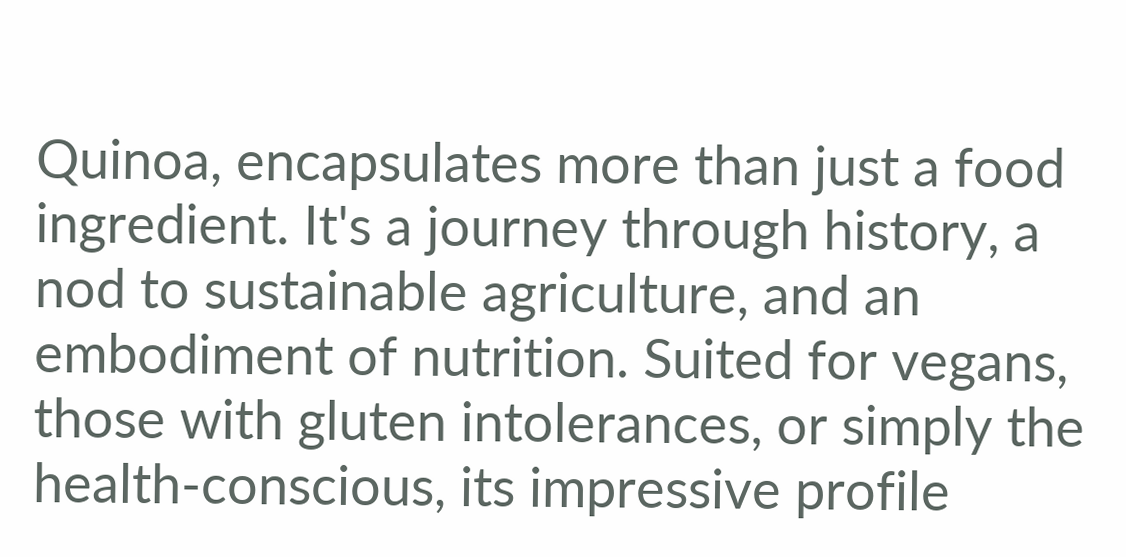Quinoa, encapsulates more than just a food ingredient. It's a journey through history, a nod to sustainable agriculture, and an embodiment of nutrition. Suited for vegans, those with gluten intolerances, or simply the health-conscious, its impressive profile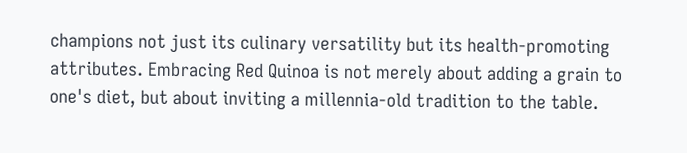champions not just its culinary versatility but its health-promoting attributes. Embracing Red Quinoa is not merely about adding a grain to one's diet, but about inviting a millennia-old tradition to the table.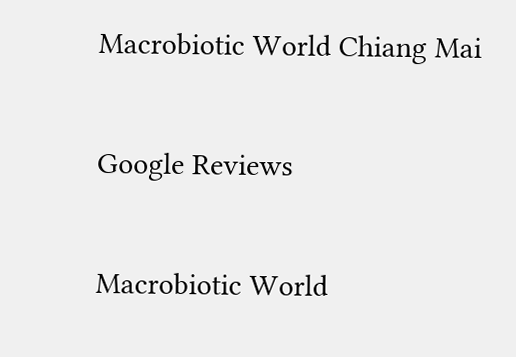Macrobiotic World Chiang Mai

Google Reviews

Macrobiotic World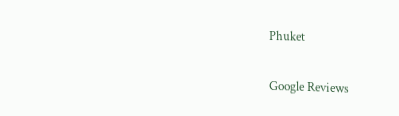Phuket

Google Reviews